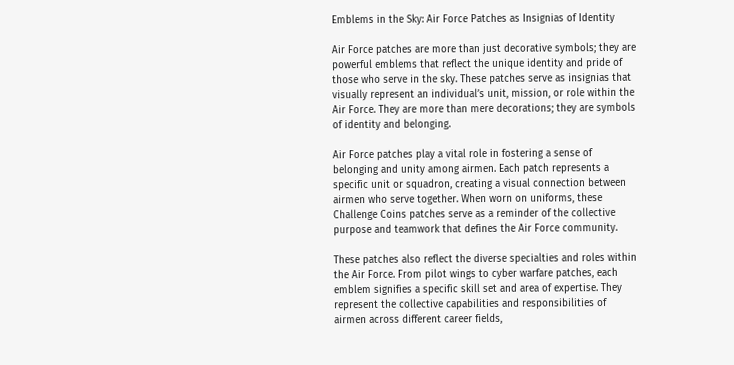Emblems in the Sky: Air Force Patches as Insignias of Identity

Air Force patches are more than just decorative symbols; they are powerful emblems that reflect the unique identity and pride of those who serve in the sky. These patches serve as insignias that visually represent an individual’s unit, mission, or role within the Air Force. They are more than mere decorations; they are symbols of identity and belonging.

Air Force patches play a vital role in fostering a sense of belonging and unity among airmen. Each patch represents a specific unit or squadron, creating a visual connection between airmen who serve together. When worn on uniforms, these Challenge Coins patches serve as a reminder of the collective purpose and teamwork that defines the Air Force community.

These patches also reflect the diverse specialties and roles within the Air Force. From pilot wings to cyber warfare patches, each emblem signifies a specific skill set and area of expertise. They represent the collective capabilities and responsibilities of airmen across different career fields,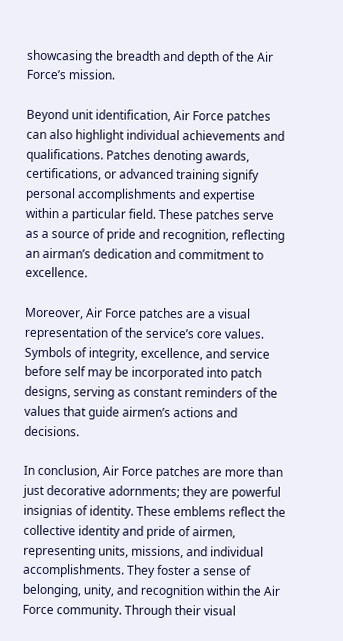showcasing the breadth and depth of the Air Force’s mission.

Beyond unit identification, Air Force patches can also highlight individual achievements and qualifications. Patches denoting awards, certifications, or advanced training signify personal accomplishments and expertise within a particular field. These patches serve as a source of pride and recognition, reflecting an airman’s dedication and commitment to excellence.

Moreover, Air Force patches are a visual representation of the service’s core values. Symbols of integrity, excellence, and service before self may be incorporated into patch designs, serving as constant reminders of the values that guide airmen’s actions and decisions.

In conclusion, Air Force patches are more than just decorative adornments; they are powerful insignias of identity. These emblems reflect the collective identity and pride of airmen, representing units, missions, and individual accomplishments. They foster a sense of belonging, unity, and recognition within the Air Force community. Through their visual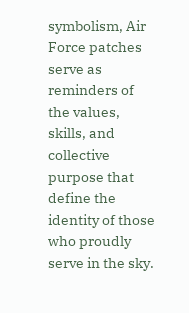symbolism, Air Force patches serve as reminders of the values, skills, and collective purpose that define the identity of those who proudly serve in the sky.